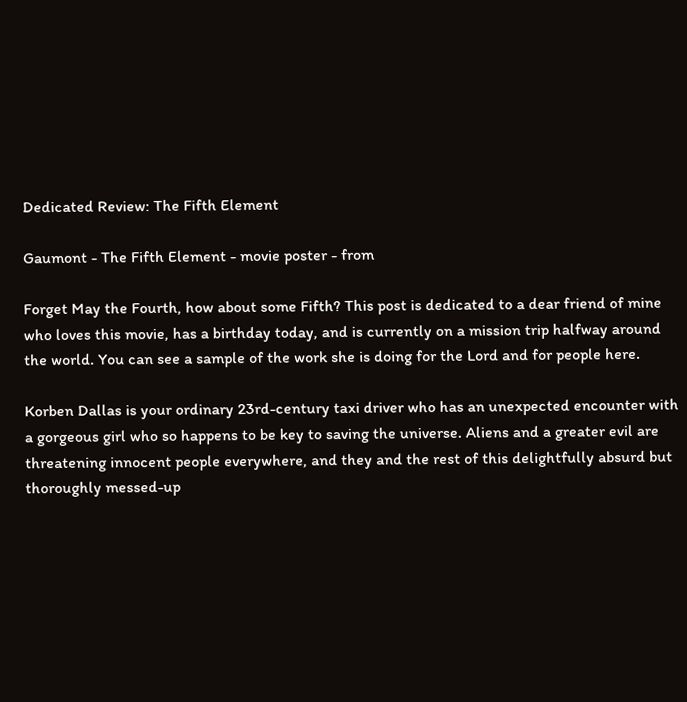Dedicated Review: The Fifth Element

Gaumont - The Fifth Element - movie poster - from

Forget May the Fourth, how about some Fifth? This post is dedicated to a dear friend of mine who loves this movie, has a birthday today, and is currently on a mission trip halfway around the world. You can see a sample of the work she is doing for the Lord and for people here.

Korben Dallas is your ordinary 23rd-century taxi driver who has an unexpected encounter with a gorgeous girl who so happens to be key to saving the universe. Aliens and a greater evil are threatening innocent people everywhere, and they and the rest of this delightfully absurd but thoroughly messed-up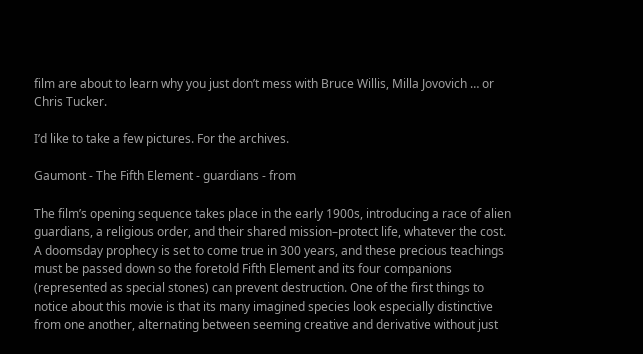film are about to learn why you just don’t mess with Bruce Willis, Milla Jovovich … or Chris Tucker.

I’d like to take a few pictures. For the archives.

Gaumont - The Fifth Element - guardians - from

The film’s opening sequence takes place in the early 1900s, introducing a race of alien guardians, a religious order, and their shared mission–protect life, whatever the cost. A doomsday prophecy is set to come true in 300 years, and these precious teachings must be passed down so the foretold Fifth Element and its four companions (represented as special stones) can prevent destruction. One of the first things to notice about this movie is that its many imagined species look especially distinctive from one another, alternating between seeming creative and derivative without just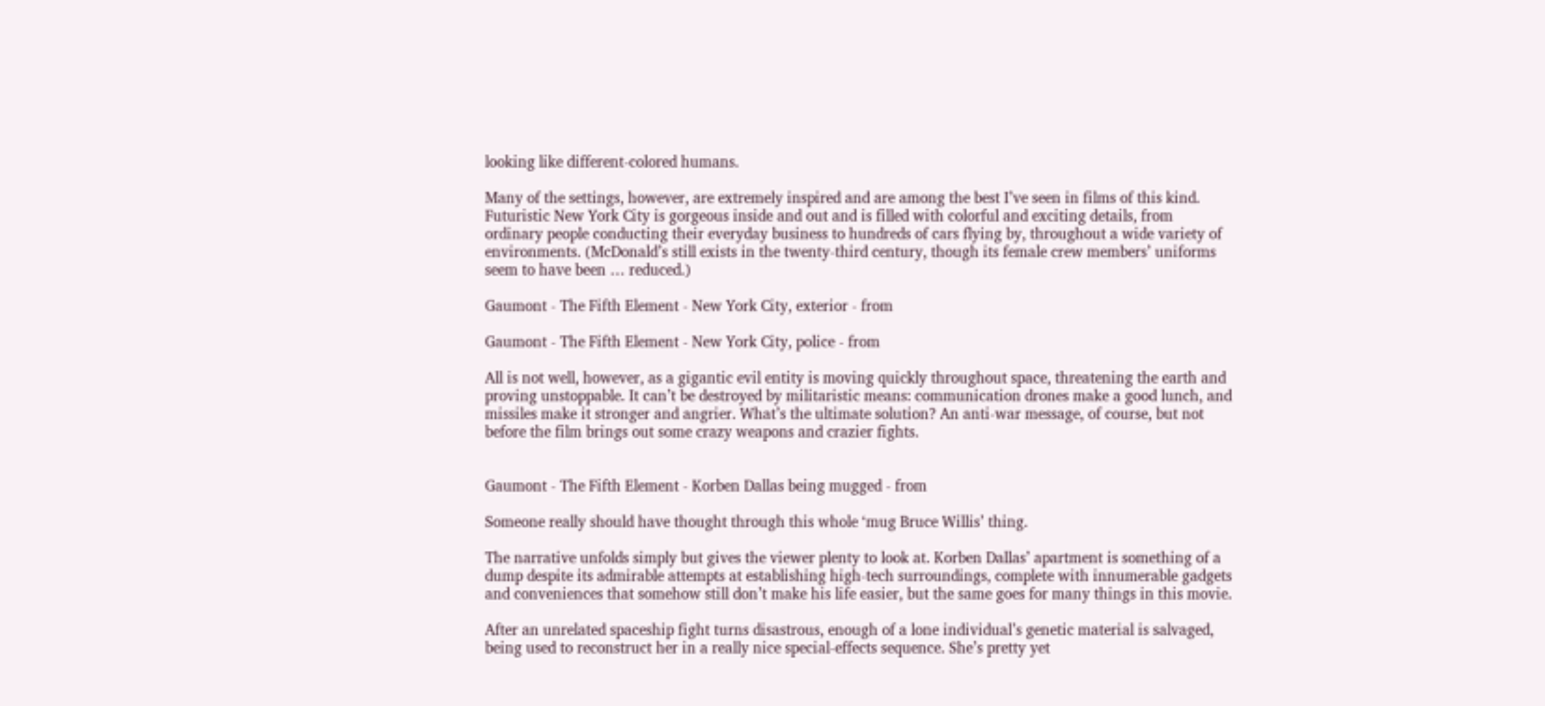looking like different-colored humans.

Many of the settings, however, are extremely inspired and are among the best I’ve seen in films of this kind. Futuristic New York City is gorgeous inside and out and is filled with colorful and exciting details, from ordinary people conducting their everyday business to hundreds of cars flying by, throughout a wide variety of environments. (McDonald’s still exists in the twenty-third century, though its female crew members’ uniforms seem to have been … reduced.)

Gaumont - The Fifth Element - New York City, exterior - from

Gaumont - The Fifth Element - New York City, police - from

All is not well, however, as a gigantic evil entity is moving quickly throughout space, threatening the earth and proving unstoppable. It can’t be destroyed by militaristic means: communication drones make a good lunch, and missiles make it stronger and angrier. What’s the ultimate solution? An anti-war message, of course, but not before the film brings out some crazy weapons and crazier fights.


Gaumont - The Fifth Element - Korben Dallas being mugged - from

Someone really should have thought through this whole ‘mug Bruce Willis’ thing.

The narrative unfolds simply but gives the viewer plenty to look at. Korben Dallas’ apartment is something of a dump despite its admirable attempts at establishing high-tech surroundings, complete with innumerable gadgets and conveniences that somehow still don’t make his life easier, but the same goes for many things in this movie.

After an unrelated spaceship fight turns disastrous, enough of a lone individual’s genetic material is salvaged, being used to reconstruct her in a really nice special-effects sequence. She’s pretty yet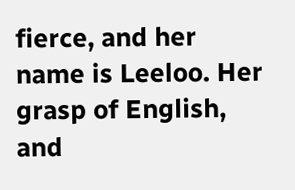fierce, and her name is Leeloo. Her grasp of English, and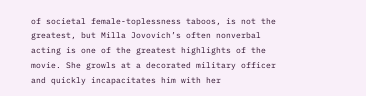of societal female-toplessness taboos, is not the greatest, but Milla Jovovich’s often nonverbal acting is one of the greatest highlights of the movie. She growls at a decorated military officer and quickly incapacitates him with her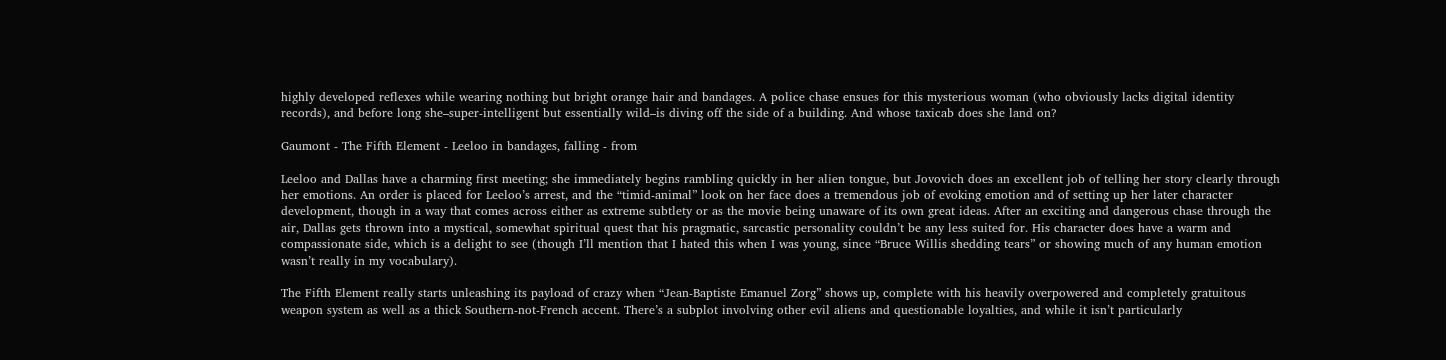highly developed reflexes while wearing nothing but bright orange hair and bandages. A police chase ensues for this mysterious woman (who obviously lacks digital identity records), and before long she–super-intelligent but essentially wild–is diving off the side of a building. And whose taxicab does she land on?

Gaumont - The Fifth Element - Leeloo in bandages, falling - from

Leeloo and Dallas have a charming first meeting; she immediately begins rambling quickly in her alien tongue, but Jovovich does an excellent job of telling her story clearly through her emotions. An order is placed for Leeloo’s arrest, and the “timid-animal” look on her face does a tremendous job of evoking emotion and of setting up her later character development, though in a way that comes across either as extreme subtlety or as the movie being unaware of its own great ideas. After an exciting and dangerous chase through the air, Dallas gets thrown into a mystical, somewhat spiritual quest that his pragmatic, sarcastic personality couldn’t be any less suited for. His character does have a warm and compassionate side, which is a delight to see (though I’ll mention that I hated this when I was young, since “Bruce Willis shedding tears” or showing much of any human emotion wasn’t really in my vocabulary).

The Fifth Element really starts unleashing its payload of crazy when “Jean-Baptiste Emanuel Zorg” shows up, complete with his heavily overpowered and completely gratuitous weapon system as well as a thick Southern-not-French accent. There’s a subplot involving other evil aliens and questionable loyalties, and while it isn’t particularly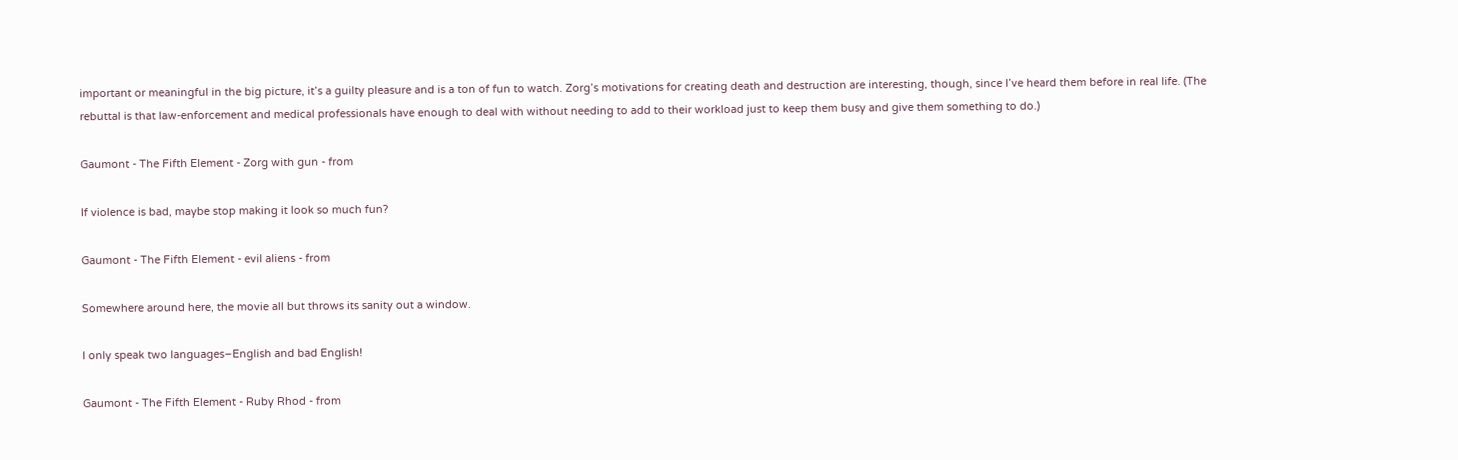important or meaningful in the big picture, it’s a guilty pleasure and is a ton of fun to watch. Zorg’s motivations for creating death and destruction are interesting, though, since I’ve heard them before in real life. (The rebuttal is that law-enforcement and medical professionals have enough to deal with without needing to add to their workload just to keep them busy and give them something to do.)

Gaumont - The Fifth Element - Zorg with gun - from

If violence is bad, maybe stop making it look so much fun?

Gaumont - The Fifth Element - evil aliens - from

Somewhere around here, the movie all but throws its sanity out a window.

I only speak two languages–English and bad English!

Gaumont - The Fifth Element - Ruby Rhod - from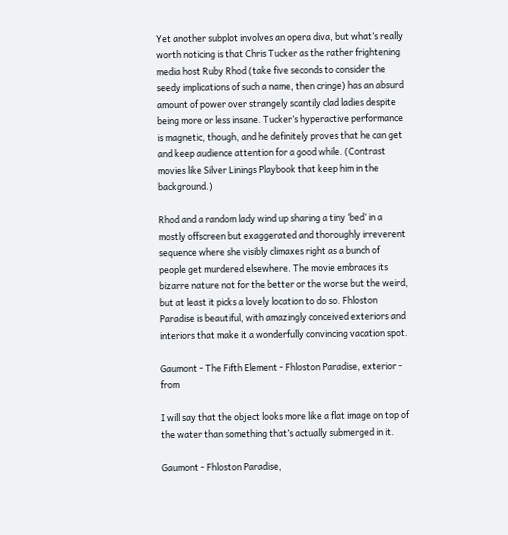Yet another subplot involves an opera diva, but what’s really worth noticing is that Chris Tucker as the rather frightening media host Ruby Rhod (take five seconds to consider the seedy implications of such a name, then cringe) has an absurd amount of power over strangely scantily clad ladies despite being more or less insane. Tucker’s hyperactive performance is magnetic, though, and he definitely proves that he can get and keep audience attention for a good while. (Contrast movies like Silver Linings Playbook that keep him in the background.)

Rhod and a random lady wind up sharing a tiny ‘bed’ in a mostly offscreen but exaggerated and thoroughly irreverent sequence where she visibly climaxes right as a bunch of people get murdered elsewhere. The movie embraces its bizarre nature not for the better or the worse but the weird, but at least it picks a lovely location to do so. Fhloston Paradise is beautiful, with amazingly conceived exteriors and interiors that make it a wonderfully convincing vacation spot.

Gaumont - The Fifth Element - Fhloston Paradise, exterior - from

I will say that the object looks more like a flat image on top of the water than something that’s actually submerged in it.

Gaumont - Fhloston Paradise,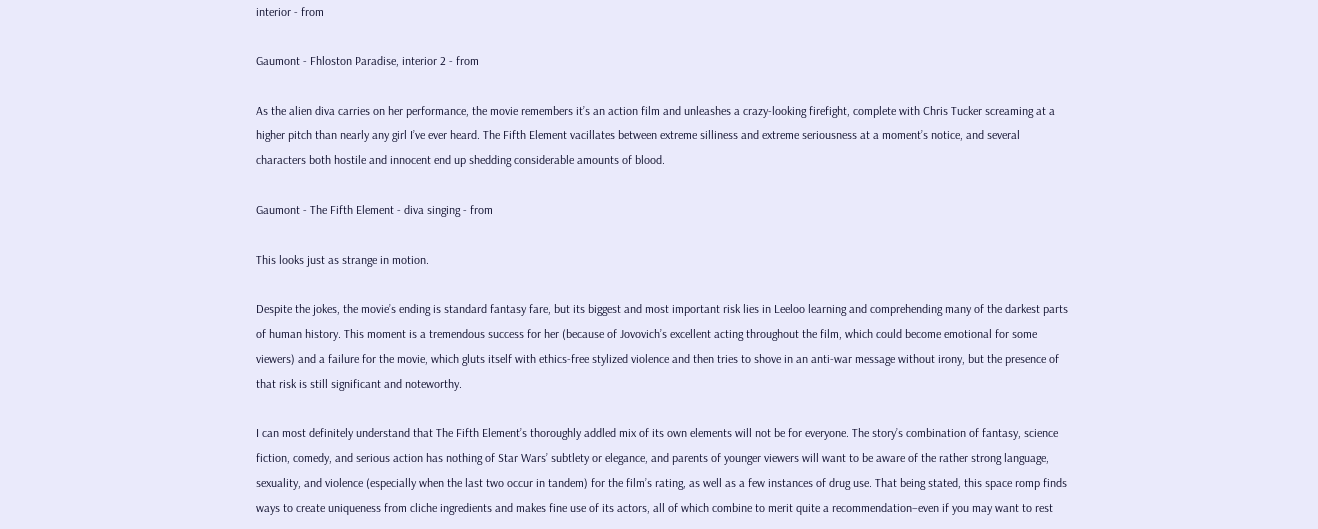interior - from

Gaumont - Fhloston Paradise, interior 2 - from

As the alien diva carries on her performance, the movie remembers it’s an action film and unleashes a crazy-looking firefight, complete with Chris Tucker screaming at a higher pitch than nearly any girl I’ve ever heard. The Fifth Element vacillates between extreme silliness and extreme seriousness at a moment’s notice, and several characters both hostile and innocent end up shedding considerable amounts of blood.

Gaumont - The Fifth Element - diva singing - from

This looks just as strange in motion.

Despite the jokes, the movie’s ending is standard fantasy fare, but its biggest and most important risk lies in Leeloo learning and comprehending many of the darkest parts of human history. This moment is a tremendous success for her (because of Jovovich’s excellent acting throughout the film, which could become emotional for some viewers) and a failure for the movie, which gluts itself with ethics-free stylized violence and then tries to shove in an anti-war message without irony, but the presence of that risk is still significant and noteworthy.

I can most definitely understand that The Fifth Element’s thoroughly addled mix of its own elements will not be for everyone. The story’s combination of fantasy, science fiction, comedy, and serious action has nothing of Star Wars’ subtlety or elegance, and parents of younger viewers will want to be aware of the rather strong language, sexuality, and violence (especially when the last two occur in tandem) for the film’s rating, as well as a few instances of drug use. That being stated, this space romp finds ways to create uniqueness from cliche ingredients and makes fine use of its actors, all of which combine to merit quite a recommendation–even if you may want to rest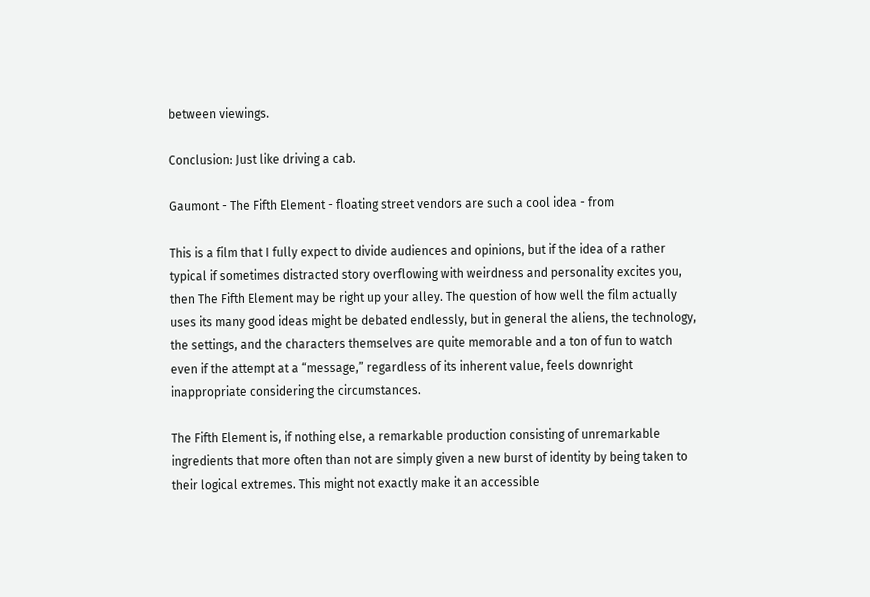between viewings.

Conclusion: Just like driving a cab.

Gaumont - The Fifth Element - floating street vendors are such a cool idea - from

This is a film that I fully expect to divide audiences and opinions, but if the idea of a rather typical if sometimes distracted story overflowing with weirdness and personality excites you, then The Fifth Element may be right up your alley. The question of how well the film actually uses its many good ideas might be debated endlessly, but in general the aliens, the technology, the settings, and the characters themselves are quite memorable and a ton of fun to watch even if the attempt at a “message,” regardless of its inherent value, feels downright inappropriate considering the circumstances.

The Fifth Element is, if nothing else, a remarkable production consisting of unremarkable ingredients that more often than not are simply given a new burst of identity by being taken to their logical extremes. This might not exactly make it an accessible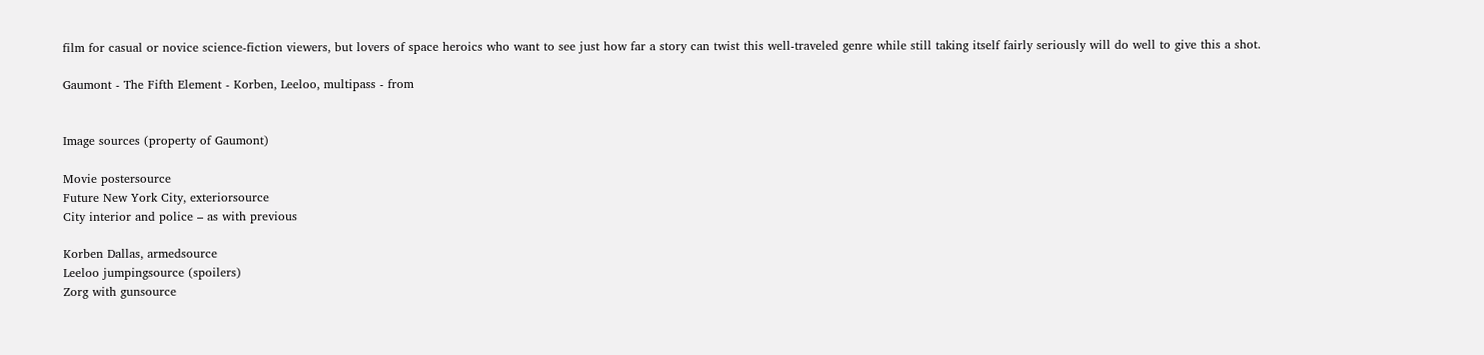film for casual or novice science-fiction viewers, but lovers of space heroics who want to see just how far a story can twist this well-traveled genre while still taking itself fairly seriously will do well to give this a shot.

Gaumont - The Fifth Element - Korben, Leeloo, multipass - from


Image sources (property of Gaumont)

Movie postersource
Future New York City, exteriorsource
City interior and police – as with previous

Korben Dallas, armedsource
Leeloo jumpingsource (spoilers)
Zorg with gunsource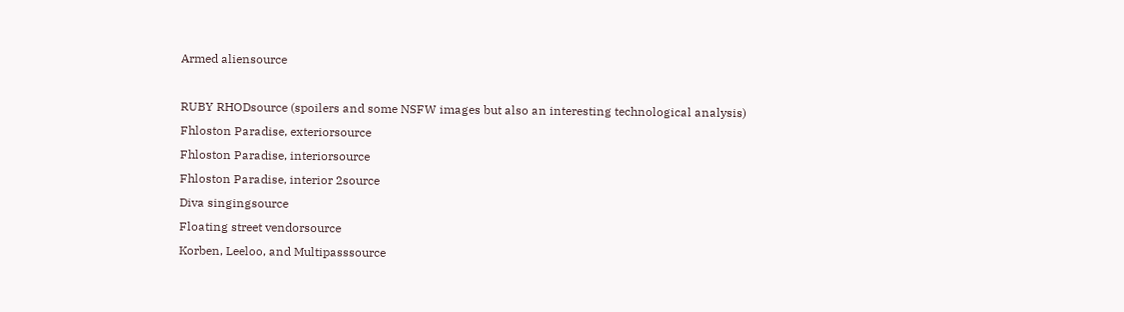Armed aliensource

RUBY RHODsource (spoilers and some NSFW images but also an interesting technological analysis)
Fhloston Paradise, exteriorsource
Fhloston Paradise, interiorsource
Fhloston Paradise, interior 2source
Diva singingsource
Floating street vendorsource
Korben, Leeloo, and Multipasssource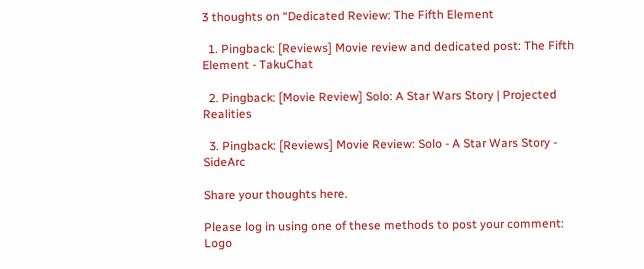3 thoughts on “Dedicated Review: The Fifth Element

  1. Pingback: [Reviews] Movie review and dedicated post: The Fifth Element - TakuChat

  2. Pingback: [Movie Review] Solo: A Star Wars Story | Projected Realities

  3. Pingback: [Reviews] Movie Review: Solo - A Star Wars Story - SideArc

Share your thoughts here.

Please log in using one of these methods to post your comment: Logo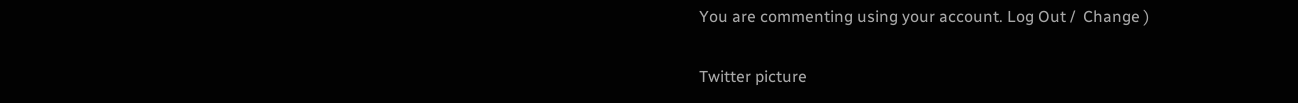You are commenting using your account. Log Out /  Change )

Twitter picture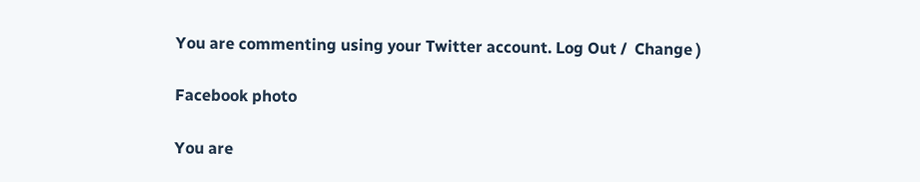You are commenting using your Twitter account. Log Out /  Change )

Facebook photo

You are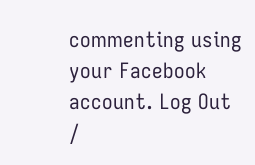commenting using your Facebook account. Log Out /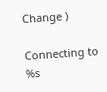Change )

Connecting to %s